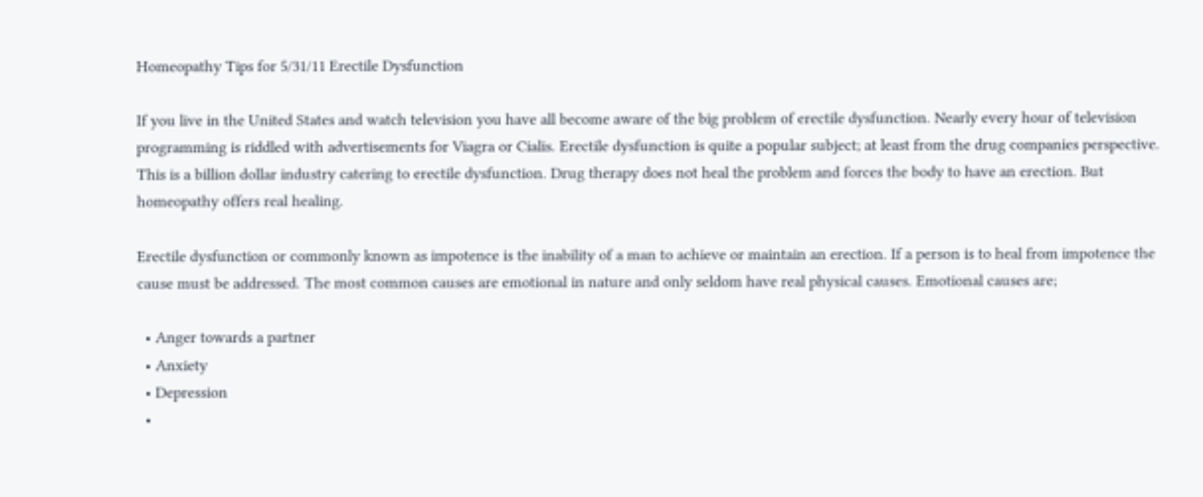Homeopathy Tips for 5/31/11 Erectile Dysfunction

If you live in the United States and watch television you have all become aware of the big problem of erectile dysfunction. Nearly every hour of television programming is riddled with advertisements for Viagra or Cialis. Erectile dysfunction is quite a popular subject; at least from the drug companies perspective. This is a billion dollar industry catering to erectile dysfunction. Drug therapy does not heal the problem and forces the body to have an erection. But homeopathy offers real healing.

Erectile dysfunction or commonly known as impotence is the inability of a man to achieve or maintain an erection. If a person is to heal from impotence the cause must be addressed. The most common causes are emotional in nature and only seldom have real physical causes. Emotional causes are;

  • Anger towards a partner
  • Anxiety
  • Depression
  •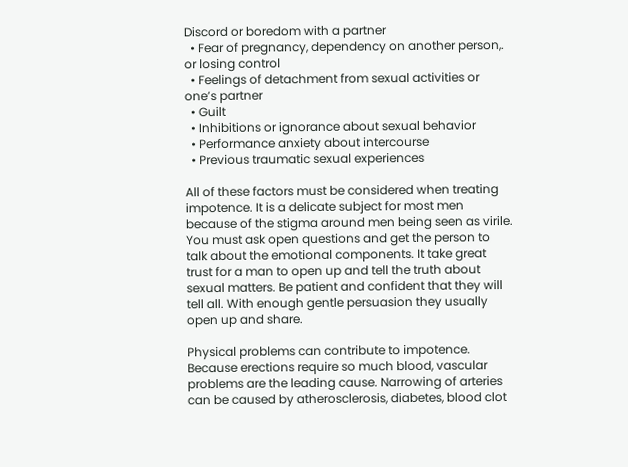Discord or boredom with a partner
  • Fear of pregnancy, dependency on another person,. or losing control
  • Feelings of detachment from sexual activities or one’s partner
  • Guilt
  • Inhibitions or ignorance about sexual behavior
  • Performance anxiety about intercourse
  • Previous traumatic sexual experiences

All of these factors must be considered when treating impotence. It is a delicate subject for most men because of the stigma around men being seen as virile. You must ask open questions and get the person to talk about the emotional components. It take great trust for a man to open up and tell the truth about sexual matters. Be patient and confident that they will tell all. With enough gentle persuasion they usually open up and share.

Physical problems can contribute to impotence. Because erections require so much blood, vascular problems are the leading cause. Narrowing of arteries can be caused by atherosclerosis, diabetes, blood clot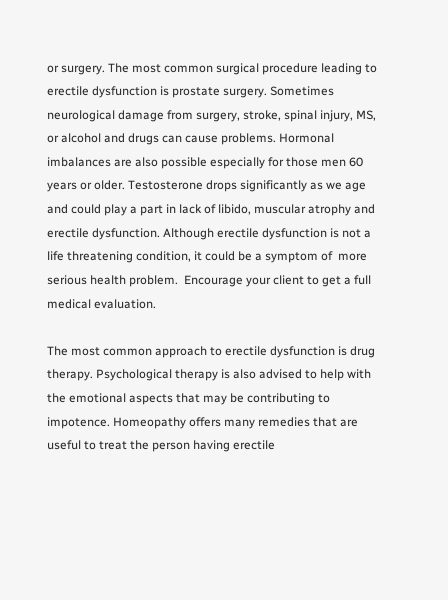or surgery. The most common surgical procedure leading to erectile dysfunction is prostate surgery. Sometimes neurological damage from surgery, stroke, spinal injury, MS, or alcohol and drugs can cause problems. Hormonal imbalances are also possible especially for those men 60 years or older. Testosterone drops significantly as we age and could play a part in lack of libido, muscular atrophy and erectile dysfunction. Although erectile dysfunction is not a life threatening condition, it could be a symptom of  more serious health problem.  Encourage your client to get a full medical evaluation.

The most common approach to erectile dysfunction is drug therapy. Psychological therapy is also advised to help with the emotional aspects that may be contributing to impotence. Homeopathy offers many remedies that are useful to treat the person having erectile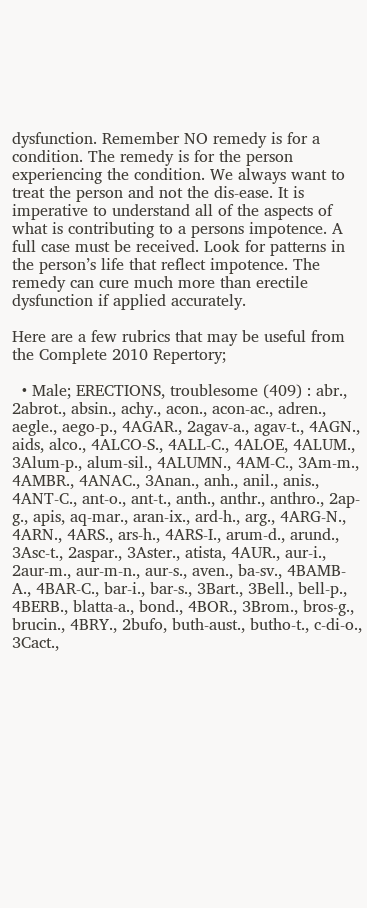dysfunction. Remember NO remedy is for a condition. The remedy is for the person experiencing the condition. We always want to treat the person and not the dis-ease. It is imperative to understand all of the aspects of what is contributing to a persons impotence. A full case must be received. Look for patterns in the person’s life that reflect impotence. The remedy can cure much more than erectile dysfunction if applied accurately.

Here are a few rubrics that may be useful from the Complete 2010 Repertory;

  • Male; ERECTIONS, troublesome (409) : abr., 2abrot., absin., achy., acon., acon-ac., adren., aegle., aego-p., 4AGAR., 2agav-a., agav-t., 4AGN., aids, alco., 4ALCO-S., 4ALL-C., 4ALOE, 4ALUM., 3Alum-p., alum-sil., 4ALUMN., 4AM-C., 3Am-m., 4AMBR., 4ANAC., 3Anan., anh., anil., anis., 4ANT-C., ant-o., ant-t., anth., anthr., anthro., 2ap-g., apis, aq-mar., aran-ix., ard-h., arg., 4ARG-N., 4ARN., 4ARS., ars-h., 4ARS-I., arum-d., arund., 3Asc-t., 2aspar., 3Aster., atista, 4AUR., aur-i., 2aur-m., aur-m-n., aur-s., aven., ba-sv., 4BAMB-A., 4BAR-C., bar-i., bar-s., 3Bart., 3Bell., bell-p., 4BERB., blatta-a., bond., 4BOR., 3Brom., bros-g., brucin., 4BRY., 2bufo, buth-aust., butho-t., c-di-o., 3Cact.,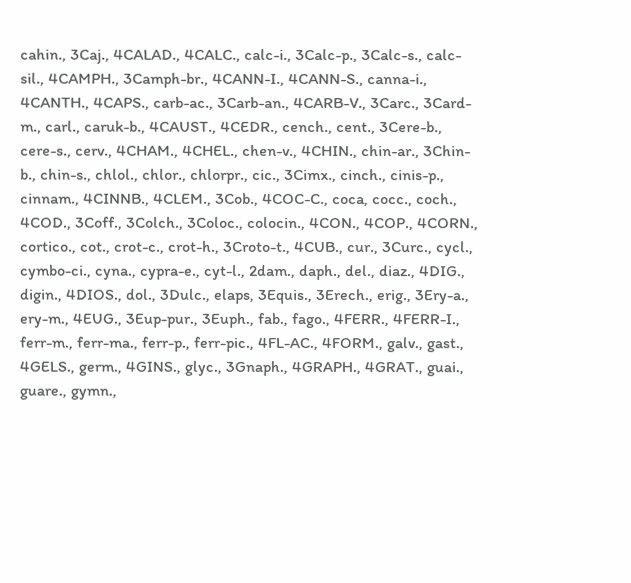cahin., 3Caj., 4CALAD., 4CALC., calc-i., 3Calc-p., 3Calc-s., calc-sil., 4CAMPH., 3Camph-br., 4CANN-I., 4CANN-S., canna-i., 4CANTH., 4CAPS., carb-ac., 3Carb-an., 4CARB-V., 3Carc., 3Card-m., carl., caruk-b., 4CAUST., 4CEDR., cench., cent., 3Cere-b., cere-s., cerv., 4CHAM., 4CHEL., chen-v., 4CHIN., chin-ar., 3Chin-b., chin-s., chlol., chlor., chlorpr., cic., 3Cimx., cinch., cinis-p., cinnam., 4CINNB., 4CLEM., 3Cob., 4COC-C., coca, cocc., coch., 4COD., 3Coff., 3Colch., 3Coloc., colocin., 4CON., 4COP., 4CORN., cortico., cot., crot-c., crot-h., 3Croto-t., 4CUB., cur., 3Curc., cycl., cymbo-ci., cyna., cypra-e., cyt-l., 2dam., daph., del., diaz., 4DIG., digin., 4DIOS., dol., 3Dulc., elaps, 3Equis., 3Erech., erig., 3Ery-a., ery-m., 4EUG., 3Eup-pur., 3Euph., fab., fago., 4FERR., 4FERR-I., ferr-m., ferr-ma., ferr-p., ferr-pic., 4FL-AC., 4FORM., galv., gast., 4GELS., germ., 4GINS., glyc., 3Gnaph., 4GRAPH., 4GRAT., guai., guare., gymn.,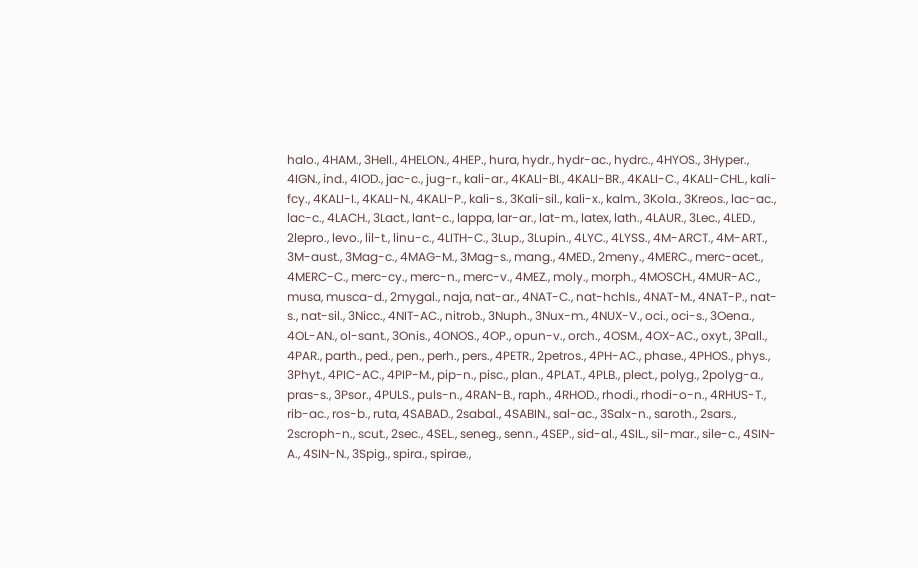halo., 4HAM., 3Hell., 4HELON., 4HEP., hura, hydr., hydr-ac., hydrc., 4HYOS., 3Hyper., 4IGN., ind., 4IOD., jac-c., jug-r., kali-ar., 4KALI-BI., 4KALI-BR., 4KALI-C., 4KALI-CHL., kali-fcy., 4KALI-I., 4KALI-N., 4KALI-P., kali-s., 3Kali-sil., kali-x., kalm., 3Kola., 3Kreos., lac-ac., lac-c., 4LACH., 3Lact., lant-c., lappa, lar-ar., lat-m., latex, lath., 4LAUR., 3Lec., 4LED., 2lepro., levo., lil-t., linu-c., 4LITH-C., 3Lup., 3Lupin., 4LYC., 4LYSS., 4M-ARCT., 4M-ART., 3M-aust., 3Mag-c., 4MAG-M., 3Mag-s., mang., 4MED., 2meny., 4MERC., merc-acet., 4MERC-C., merc-cy., merc-n., merc-v., 4MEZ., moly., morph., 4MOSCH., 4MUR-AC., musa, musca-d., 2mygal., naja, nat-ar., 4NAT-C., nat-hchls., 4NAT-M., 4NAT-P., nat-s., nat-sil., 3Nicc., 4NIT-AC., nitrob., 3Nuph., 3Nux-m., 4NUX-V., oci., oci-s., 3Oena., 4OL-AN., ol-sant., 3Onis., 4ONOS., 4OP., opun-v., orch., 4OSM., 4OX-AC., oxyt., 3Pall., 4PAR., parth., ped., pen., perh., pers., 4PETR., 2petros., 4PH-AC., phase., 4PHOS., phys., 3Phyt., 4PIC-AC., 4PIP-M., pip-n., pisc., plan., 4PLAT., 4PLB., plect., polyg., 2polyg-a., pras-s., 3Psor., 4PULS., puls-n., 4RAN-B., raph., 4RHOD., rhodi., rhodi-o-n., 4RHUS-T., rib-ac., ros-b., ruta, 4SABAD., 2sabal., 4SABIN., sal-ac., 3Salx-n., saroth., 2sars., 2scroph-n., scut., 2sec., 4SEL., seneg., senn., 4SEP., sid-al., 4SIL., sil-mar., sile-c., 4SIN-A., 4SIN-N., 3Spig., spira., spirae.,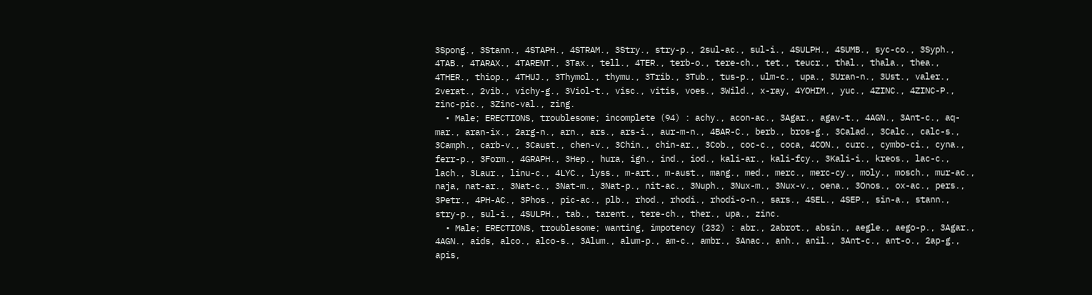3Spong., 3Stann., 4STAPH., 4STRAM., 3Stry., stry-p., 2sul-ac., sul-i., 4SULPH., 4SUMB., syc-co., 3Syph., 4TAB., 4TARAX., 4TARENT., 3Tax., tell., 4TER., terb-o., tere-ch., tet., teucr., thal., thala., thea., 4THER., thiop., 4THUJ., 3Thymol., thymu., 3Trib., 3Tub., tus-p., ulm-c., upa., 3Uran-n., 3Ust., valer., 2verat., 2vib., vichy-g., 3Viol-t., visc., vitis, voes., 3Wild., x-ray, 4YOHIM., yuc., 4ZINC., 4ZINC-P., zinc-pic., 3Zinc-val., zing.
  • Male; ERECTIONS, troublesome; incomplete (94) : achy., acon-ac., 3Agar., agav-t., 4AGN., 3Ant-c., aq-mar., aran-ix., 2arg-n., arn., ars., ars-i., aur-m-n., 4BAR-C., berb., bros-g., 3Calad., 3Calc., calc-s., 3Camph., carb-v., 3Caust., chen-v., 3Chin., chin-ar., 3Cob., coc-c., coca, 4CON., curc., cymbo-ci., cyna., ferr-p., 3Form., 4GRAPH., 3Hep., hura, ign., ind., iod., kali-ar., kali-fcy., 3Kali-i., kreos., lac-c., lach., 3Laur., linu-c., 4LYC., lyss., m-art., m-aust., mang., med., merc., merc-cy., moly., mosch., mur-ac., naja, nat-ar., 3Nat-c., 3Nat-m., 3Nat-p., nit-ac., 3Nuph., 3Nux-m., 3Nux-v., oena., 3Onos., ox-ac., pers., 3Petr., 4PH-AC., 3Phos., pic-ac., plb., rhod., rhodi., rhodi-o-n., sars., 4SEL., 4SEP., sin-a., stann., stry-p., sul-i., 4SULPH., tab., tarent., tere-ch., ther., upa., zinc.
  • Male; ERECTIONS, troublesome; wanting, impotency (232) : abr., 2abrot., absin., aegle., aego-p., 3Agar., 4AGN., aids, alco., alco-s., 3Alum., alum-p., am-c., ambr., 3Anac., anh., anil., 3Ant-c., ant-o., 2ap-g., apis,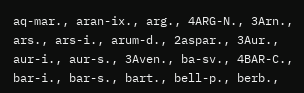aq-mar., aran-ix., arg., 4ARG-N., 3Arn., ars., ars-i., arum-d., 2aspar., 3Aur., aur-i., aur-s., 3Aven., ba-sv., 4BAR-C., bar-i., bar-s., bart., bell-p., berb.,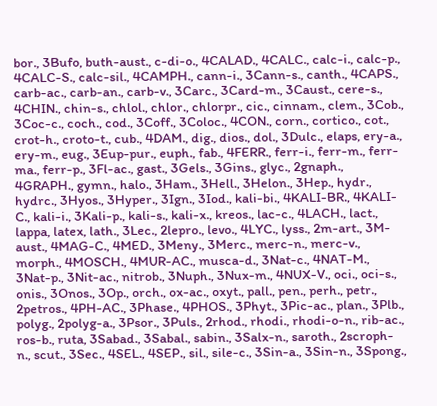bor., 3Bufo, buth-aust., c-di-o., 4CALAD., 4CALC., calc-i., calc-p., 4CALC-S., calc-sil., 4CAMPH., cann-i., 3Cann-s., canth., 4CAPS., carb-ac., carb-an., carb-v., 3Carc., 3Card-m., 3Caust., cere-s., 4CHIN., chin-s., chlol., chlor., chlorpr., cic., cinnam., clem., 3Cob., 3Coc-c., coch., cod., 3Coff., 3Coloc., 4CON., corn., cortico., cot., crot-h., croto-t., cub., 4DAM., dig., dios., dol., 3Dulc., elaps, ery-a., ery-m., eug., 3Eup-pur., euph., fab., 4FERR., ferr-i., ferr-m., ferr-ma., ferr-p., 3Fl-ac., gast., 3Gels., 3Gins., glyc., 2gnaph., 4GRAPH., gymn., halo., 3Ham., 3Hell., 3Helon., 3Hep., hydr., hydrc., 3Hyos., 3Hyper., 3Ign., 3Iod., kali-bi., 4KALI-BR., 4KALI-C., kali-i., 3Kali-p., kali-s., kali-x., kreos., lac-c., 4LACH., lact., lappa, latex, lath., 3Lec., 2lepro., levo., 4LYC., lyss., 2m-art., 3M-aust., 4MAG-C., 4MED., 3Meny., 3Merc., merc-n., merc-v., morph., 4MOSCH., 4MUR-AC., musca-d., 3Nat-c., 4NAT-M., 3Nat-p., 3Nit-ac., nitrob., 3Nuph., 3Nux-m., 4NUX-V., oci., oci-s., onis., 3Onos., 3Op., orch., ox-ac., oxyt., pall., pen., perh., petr., 2petros., 4PH-AC., 3Phase., 4PHOS., 3Phyt., 3Pic-ac., plan., 3Plb., polyg., 2polyg-a., 3Psor., 3Puls., 2rhod., rhodi., rhodi-o-n., rib-ac., ros-b., ruta, 3Sabad., 3Sabal., sabin., 3Salx-n., saroth., 2scroph-n., scut., 3Sec., 4SEL., 4SEP., sil., sile-c., 3Sin-a., 3Sin-n., 3Spong.,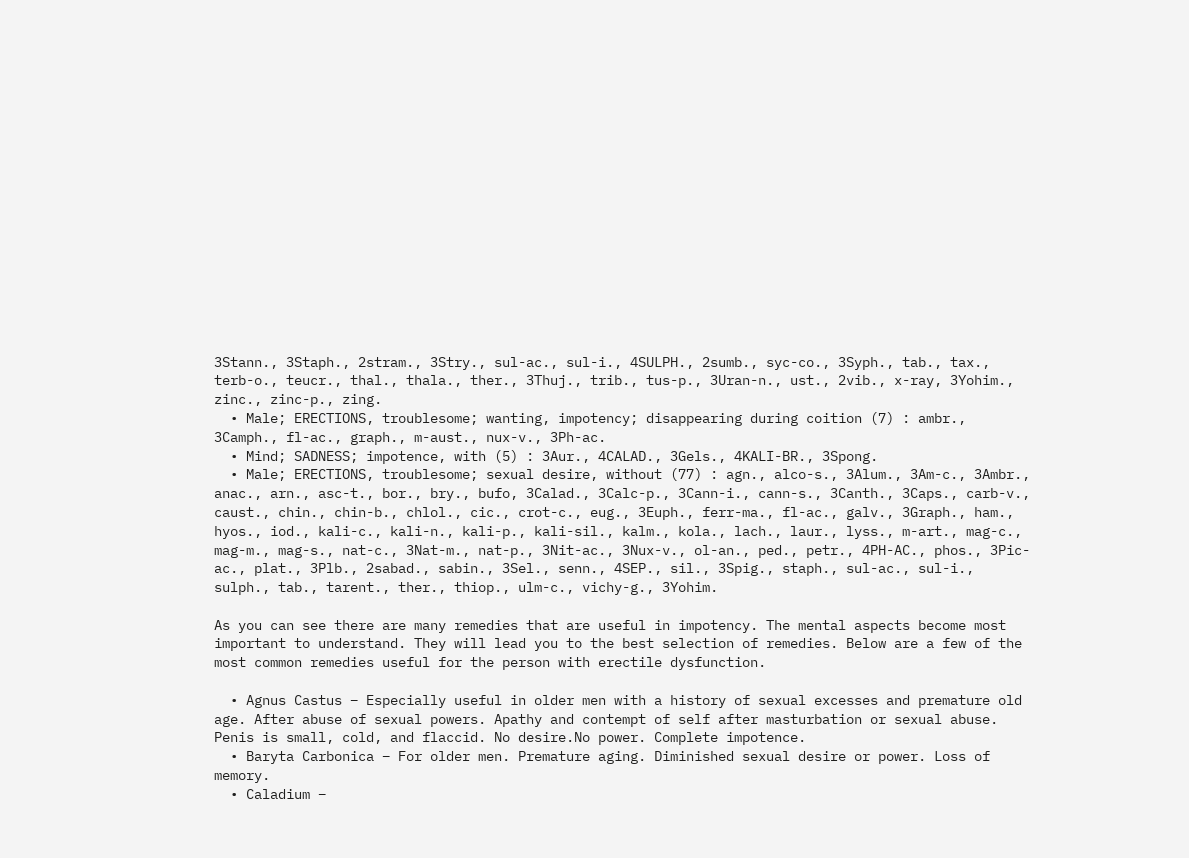3Stann., 3Staph., 2stram., 3Stry., sul-ac., sul-i., 4SULPH., 2sumb., syc-co., 3Syph., tab., tax., terb-o., teucr., thal., thala., ther., 3Thuj., trib., tus-p., 3Uran-n., ust., 2vib., x-ray, 3Yohim., zinc., zinc-p., zing.
  • Male; ERECTIONS, troublesome; wanting, impotency; disappearing during coition (7) : ambr., 3Camph., fl-ac., graph., m-aust., nux-v., 3Ph-ac.
  • Mind; SADNESS; impotence, with (5) : 3Aur., 4CALAD., 3Gels., 4KALI-BR., 3Spong.
  • Male; ERECTIONS, troublesome; sexual desire, without (77) : agn., alco-s., 3Alum., 3Am-c., 3Ambr., anac., arn., asc-t., bor., bry., bufo, 3Calad., 3Calc-p., 3Cann-i., cann-s., 3Canth., 3Caps., carb-v., caust., chin., chin-b., chlol., cic., crot-c., eug., 3Euph., ferr-ma., fl-ac., galv., 3Graph., ham., hyos., iod., kali-c., kali-n., kali-p., kali-sil., kalm., kola., lach., laur., lyss., m-art., mag-c., mag-m., mag-s., nat-c., 3Nat-m., nat-p., 3Nit-ac., 3Nux-v., ol-an., ped., petr., 4PH-AC., phos., 3Pic-ac., plat., 3Plb., 2sabad., sabin., 3Sel., senn., 4SEP., sil., 3Spig., staph., sul-ac., sul-i., sulph., tab., tarent., ther., thiop., ulm-c., vichy-g., 3Yohim.

As you can see there are many remedies that are useful in impotency. The mental aspects become most important to understand. They will lead you to the best selection of remedies. Below are a few of the most common remedies useful for the person with erectile dysfunction.

  • Agnus Castus – Especially useful in older men with a history of sexual excesses and premature old age. After abuse of sexual powers. Apathy and contempt of self after masturbation or sexual abuse. Penis is small, cold, and flaccid. No desire.No power. Complete impotence.
  • Baryta Carbonica – For older men. Premature aging. Diminished sexual desire or power. Loss of memory.
  • Caladium –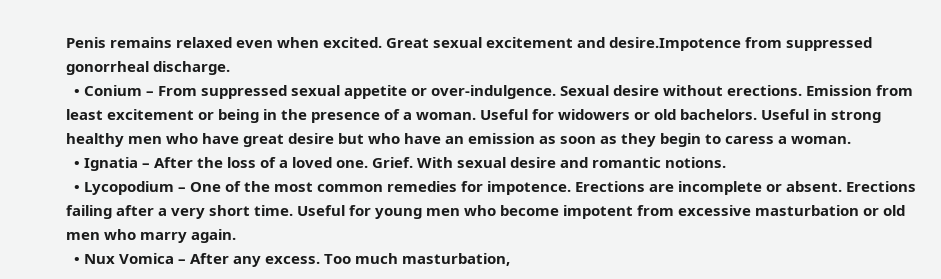Penis remains relaxed even when excited. Great sexual excitement and desire.Impotence from suppressed gonorrheal discharge.
  • Conium – From suppressed sexual appetite or over-indulgence. Sexual desire without erections. Emission from least excitement or being in the presence of a woman. Useful for widowers or old bachelors. Useful in strong healthy men who have great desire but who have an emission as soon as they begin to caress a woman.
  • Ignatia – After the loss of a loved one. Grief. With sexual desire and romantic notions.
  • Lycopodium – One of the most common remedies for impotence. Erections are incomplete or absent. Erections failing after a very short time. Useful for young men who become impotent from excessive masturbation or old men who marry again.
  • Nux Vomica – After any excess. Too much masturbation,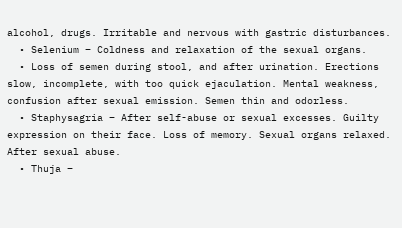alcohol, drugs. Irritable and nervous with gastric disturbances.
  • Selenium – Coldness and relaxation of the sexual organs.
  • Loss of semen during stool, and after urination. Erections slow, incomplete, with too quick ejaculation. Mental weakness, confusion after sexual emission. Semen thin and odorless.
  • Staphysagria – After self-abuse or sexual excesses. Guilty expression on their face. Loss of memory. Sexual organs relaxed. After sexual abuse.
  • Thuja –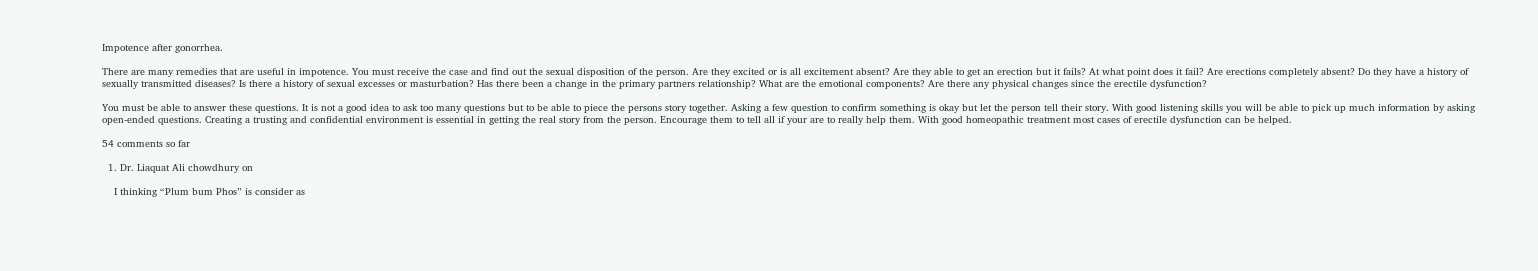Impotence after gonorrhea.

There are many remedies that are useful in impotence. You must receive the case and find out the sexual disposition of the person. Are they excited or is all excitement absent? Are they able to get an erection but it fails? At what point does it fail? Are erections completely absent? Do they have a history of sexually transmitted diseases? Is there a history of sexual excesses or masturbation? Has there been a change in the primary partners relationship? What are the emotional components? Are there any physical changes since the erectile dysfunction?

You must be able to answer these questions. It is not a good idea to ask too many questions but to be able to piece the persons story together. Asking a few question to confirm something is okay but let the person tell their story. With good listening skills you will be able to pick up much information by asking open-ended questions. Creating a trusting and confidential environment is essential in getting the real story from the person. Encourage them to tell all if your are to really help them. With good homeopathic treatment most cases of erectile dysfunction can be helped.

54 comments so far

  1. Dr. Liaquat Ali chowdhury on

    I thinking “Plum bum Phos” is consider as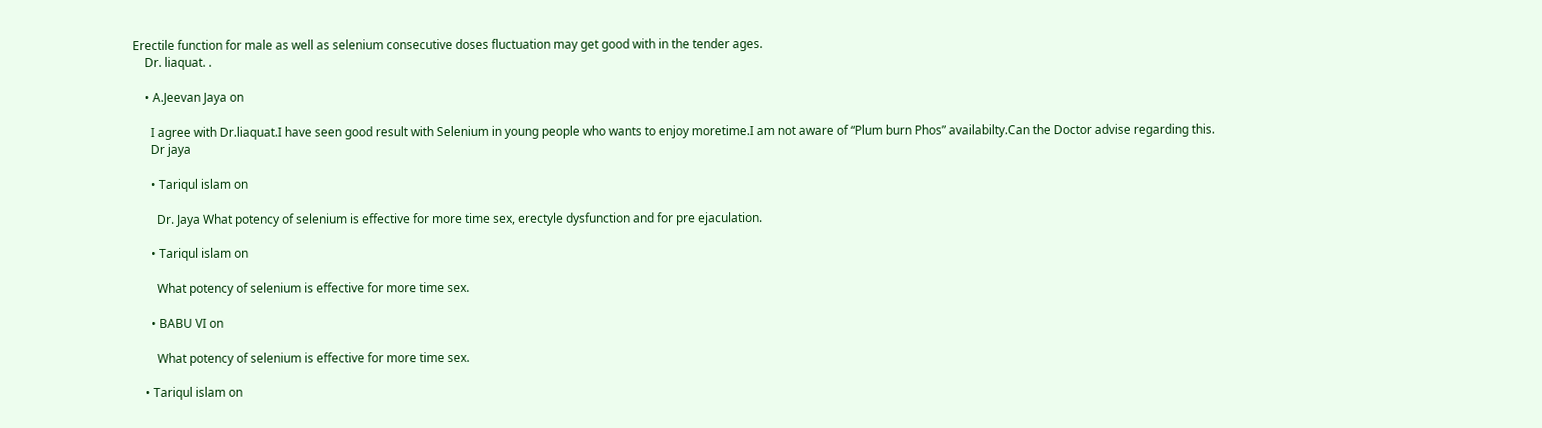Erectile function for male as well as selenium consecutive doses fluctuation may get good with in the tender ages.
    Dr. liaquat. .

    • A.Jeevan Jaya on

      I agree with Dr.liaquat.I have seen good result with Selenium in young people who wants to enjoy moretime.I am not aware of “Plum burn Phos” availabilty.Can the Doctor advise regarding this.
      Dr jaya

      • Tariqul islam on

        Dr. Jaya What potency of selenium is effective for more time sex, erectyle dysfunction and for pre ejaculation.

      • Tariqul islam on

        What potency of selenium is effective for more time sex.

      • BABU VI on

        What potency of selenium is effective for more time sex.

    • Tariqul islam on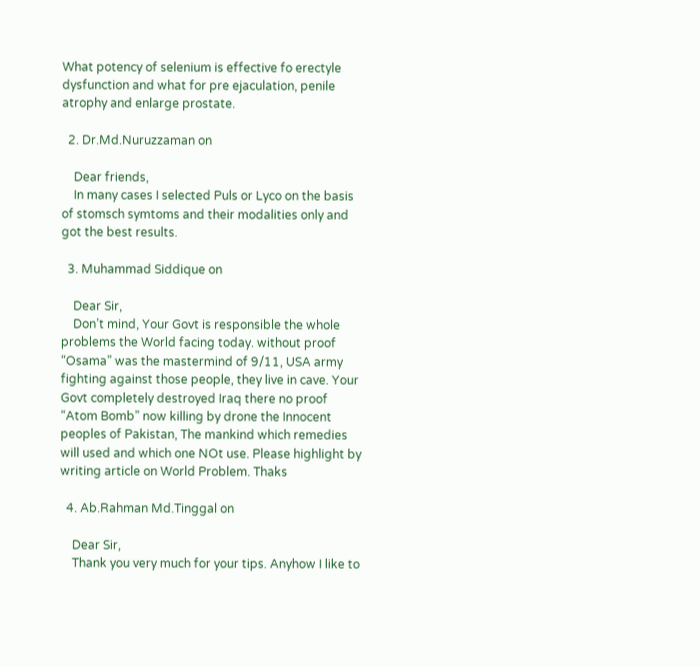What potency of selenium is effective fo erectyle dysfunction and what for pre ejaculation, penile atrophy and enlarge prostate.

  2. Dr.Md.Nuruzzaman on

    Dear friends,
    In many cases I selected Puls or Lyco on the basis of stomsch symtoms and their modalities only and got the best results.

  3. Muhammad Siddique on

    Dear Sir,
    Don’t mind, Your Govt is responsible the whole problems the World facing today. without proof “Osama” was the mastermind of 9/11, USA army fighting against those people, they live in cave. Your Govt completely destroyed Iraq there no proof “Atom Bomb” now killing by drone the Innocent peoples of Pakistan, The mankind which remedies will used and which one NOt use. Please highlight by writing article on World Problem. Thaks

  4. Ab.Rahman Md.Tinggal on

    Dear Sir,
    Thank you very much for your tips. Anyhow I like to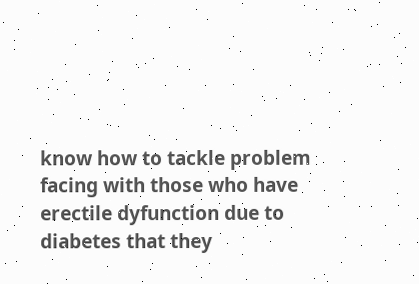know how to tackle problem facing with those who have erectile dyfunction due to diabetes that they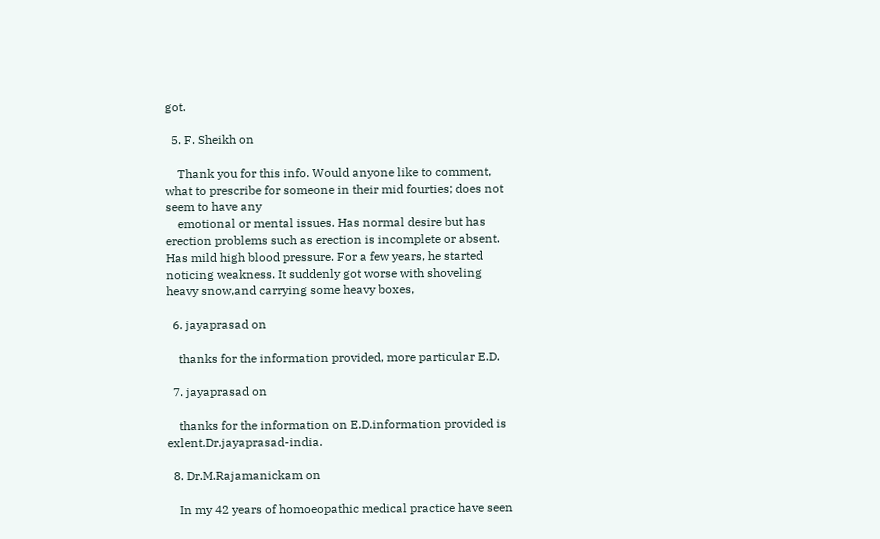got.

  5. F. Sheikh on

    Thank you for this info. Would anyone like to comment, what to prescribe for someone in their mid fourties; does not seem to have any
    emotional or mental issues. Has normal desire but has erection problems such as erection is incomplete or absent. Has mild high blood pressure. For a few years, he started noticing weakness. It suddenly got worse with shoveling heavy snow,and carrying some heavy boxes,

  6. jayaprasad on

    thanks for the information provided, more particular E.D.

  7. jayaprasad on

    thanks for the information on E.D.information provided is exlent.Dr.jayaprasad-india.

  8. Dr.M.Rajamanickam on

    In my 42 years of homoeopathic medical practice have seen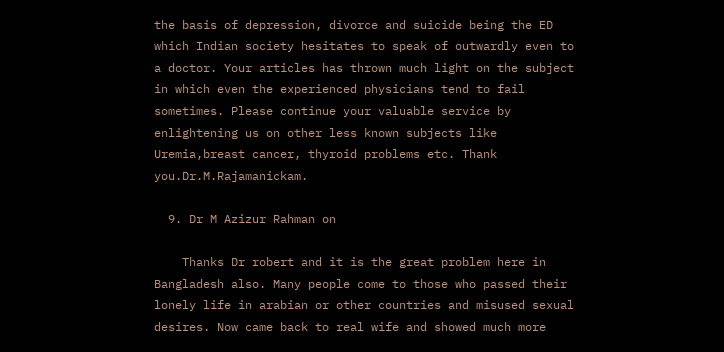the basis of depression, divorce and suicide being the ED which Indian society hesitates to speak of outwardly even to a doctor. Your articles has thrown much light on the subject in which even the experienced physicians tend to fail sometimes. Please continue your valuable service by enlightening us on other less known subjects like Uremia,breast cancer, thyroid problems etc. Thank you.Dr.M.Rajamanickam.

  9. Dr M Azizur Rahman on

    Thanks Dr robert and it is the great problem here in Bangladesh also. Many people come to those who passed their lonely life in arabian or other countries and misused sexual desires. Now came back to real wife and showed much more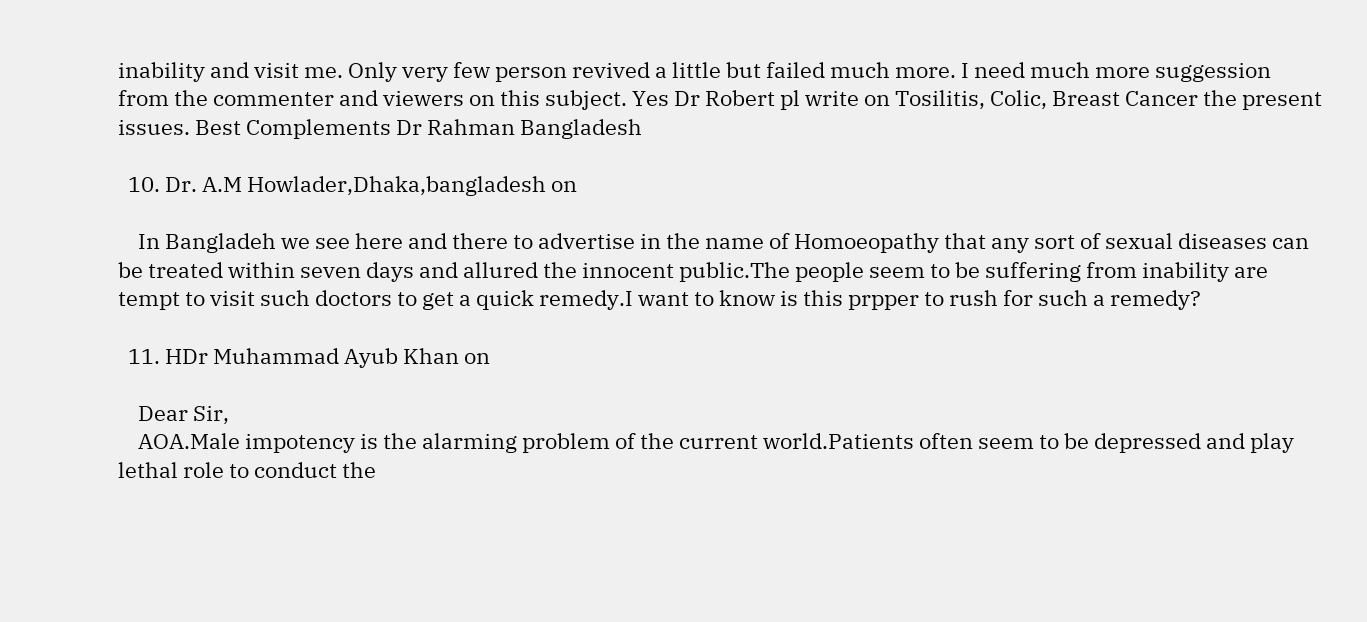inability and visit me. Only very few person revived a little but failed much more. I need much more suggession from the commenter and viewers on this subject. Yes Dr Robert pl write on Tosilitis, Colic, Breast Cancer the present issues. Best Complements Dr Rahman Bangladesh

  10. Dr. A.M Howlader,Dhaka,bangladesh on

    In Bangladeh we see here and there to advertise in the name of Homoeopathy that any sort of sexual diseases can be treated within seven days and allured the innocent public.The people seem to be suffering from inability are tempt to visit such doctors to get a quick remedy.I want to know is this prpper to rush for such a remedy?

  11. HDr Muhammad Ayub Khan on

    Dear Sir,
    AOA.Male impotency is the alarming problem of the current world.Patients often seem to be depressed and play lethal role to conduct the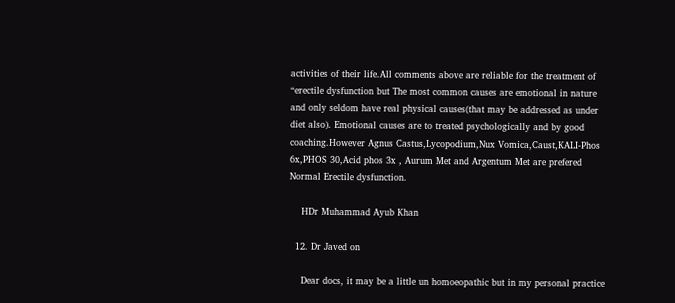activities of their life.All comments above are reliable for the treatment of “erectile dysfunction but The most common causes are emotional in nature and only seldom have real physical causes(that may be addressed as under diet also). Emotional causes are to treated psychologically and by good coaching.However Agnus Castus,Lycopodium,Nux Vomica,Caust,KALI-Phos 6x,PHOS 30,Acid phos 3x , Aurum Met and Argentum Met are prefered Normal Erectile dysfunction.

    HDr Muhammad Ayub Khan

  12. Dr Javed on

    Dear docs, it may be a little un homoeopathic but in my personal practice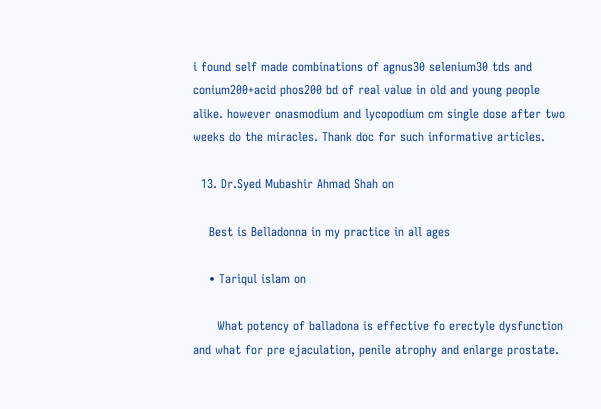i found self made combinations of agnus30 selenium30 tds and conium200+acid phos200 bd of real value in old and young people alike. however onasmodium and lycopodium cm single dose after two weeks do the miracles. Thank doc for such informative articles.

  13. Dr.Syed Mubashir Ahmad Shah on

    Best is Belladonna in my practice in all ages

    • Tariqul islam on

      What potency of balladona is effective fo erectyle dysfunction and what for pre ejaculation, penile atrophy and enlarge prostate.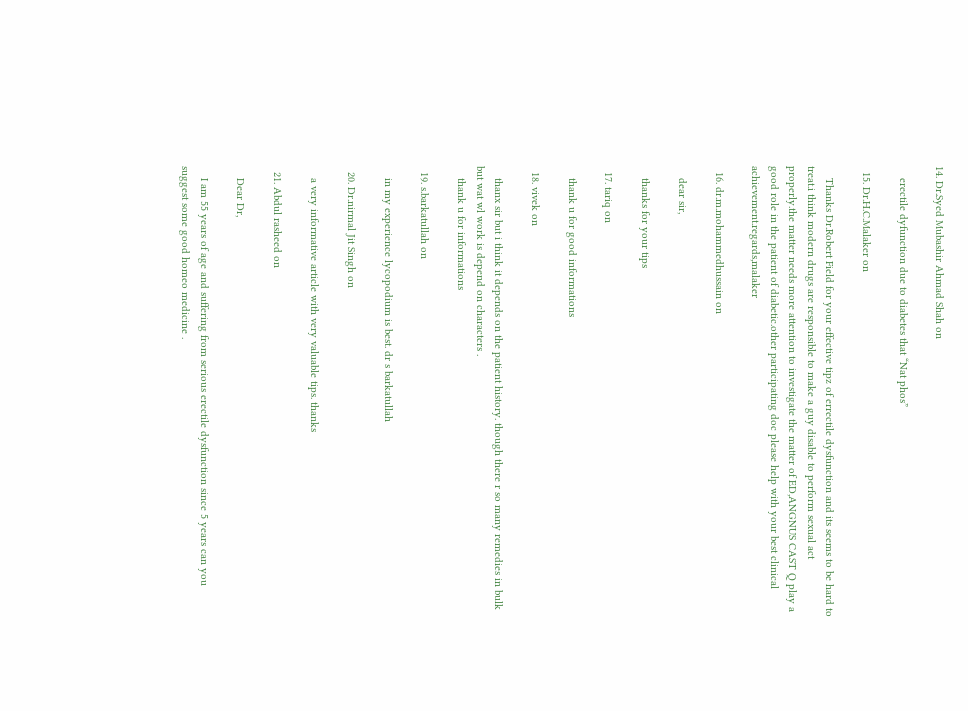14. Dr.Syed Mubashir Ahmad Shah on

    erectile dyfunction due to diabetes that “Nat phos”

  15. Dr.H.C.Malaker on

    Thanks Dr.Robert Field for your effective tipz of errectile dysfunction and its seems to be hard to treat.i think modern drugs are responsible to make a guy disable to perform sexual act properly.the matter needs more attention to investigate the matter of ED,ANGNUS CAST Q play a good role in the patient of diabetic.other participating doc please help with your best clinical achievement.regards,malaker

  16. dr.m.mohammedhussain on

    dear sir,

    thanks for your tips

  17. tariq on

    thank u for good informations

  18. vivek on

    thanx sir but i think it depends on the patient history. though there r so many remedies in bulk but wat wl work is depend on characters .
    thank u for informations

  19. s.barkatullah on

    in my experience lycopodium is best. dr s barkatullah

  20. Dr.nirmal Jit Singh on

    a very informative article with very valuable tips. thanks

  21. Abdul rasheed on

    Dear Dr,

    I am 55 years of age and suffering from serious erectile dysfunction since 5 years can you suggest some good homeo medicine .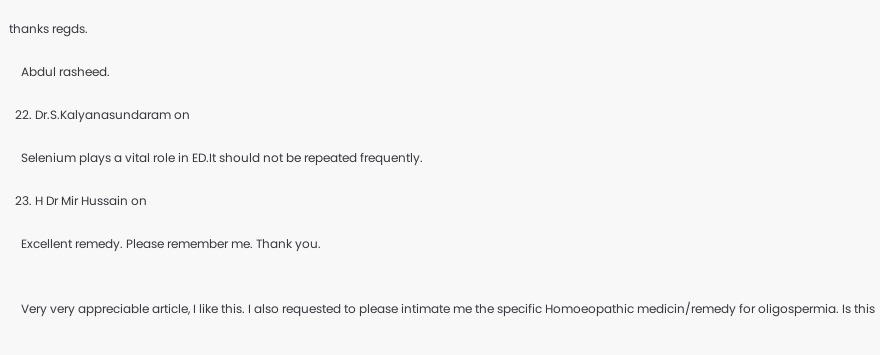thanks regds.

    Abdul rasheed.

  22. Dr.S.Kalyanasundaram on

    Selenium plays a vital role in ED.It should not be repeated frequently.

  23. H Dr Mir Hussain on

    Excellent remedy. Please remember me. Thank you.


    Very very appreciable article, I like this. I also requested to please intimate me the specific Homoeopathic medicin/remedy for oligospermia. Is this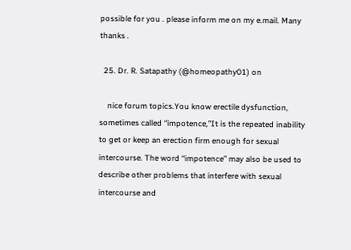possible for you . please inform me on my e.mail. Many thanks .

  25. Dr. R. Satapathy (@homeopathy01) on

    nice forum topics.You know erectile dysfunction, sometimes called “impotence,”It is the repeated inability to get or keep an erection firm enough for sexual intercourse. The word “impotence” may also be used to describe other problems that interfere with sexual intercourse and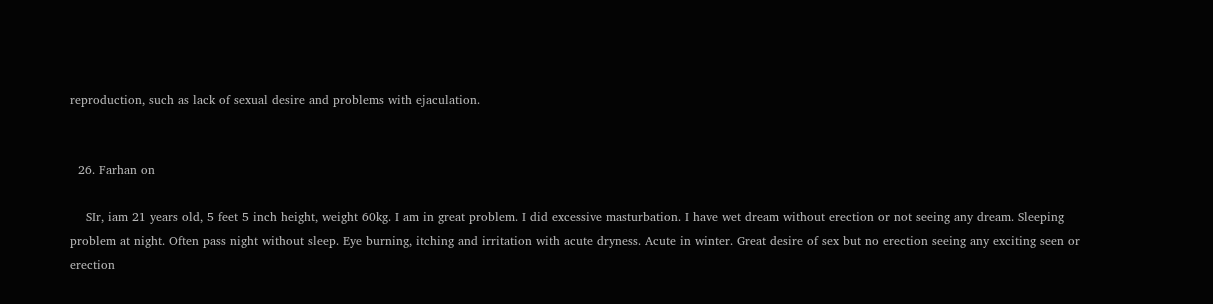reproduction, such as lack of sexual desire and problems with ejaculation.


  26. Farhan on

    SIr, iam 21 years old, 5 feet 5 inch height, weight 60kg. I am in great problem. I did excessive masturbation. I have wet dream without erection or not seeing any dream. Sleeping problem at night. Often pass night without sleep. Eye burning, itching and irritation with acute dryness. Acute in winter. Great desire of sex but no erection seeing any exciting seen or erection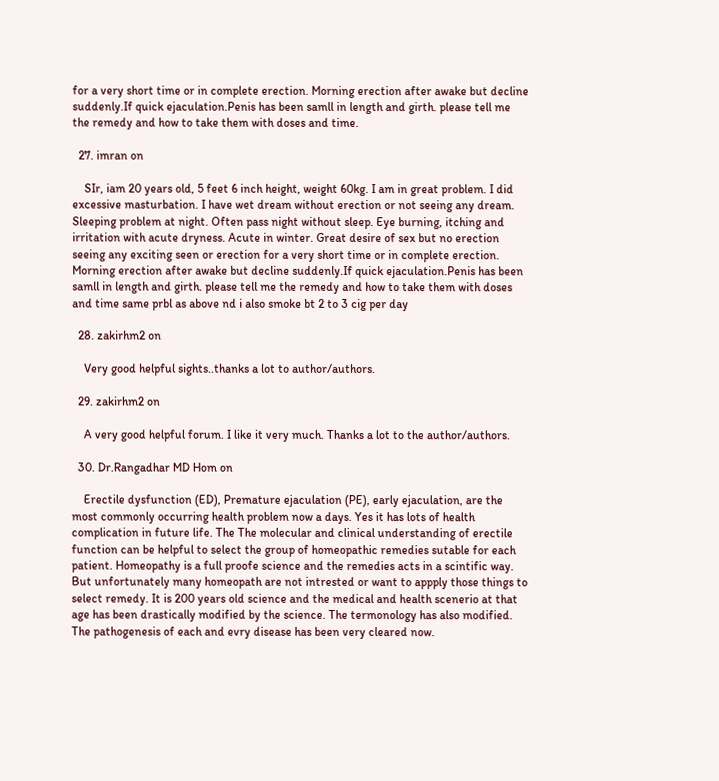for a very short time or in complete erection. Morning erection after awake but decline suddenly.If quick ejaculation.Penis has been samll in length and girth. please tell me the remedy and how to take them with doses and time.

  27. imran on

    SIr, iam 20 years old, 5 feet 6 inch height, weight 60kg. I am in great problem. I did excessive masturbation. I have wet dream without erection or not seeing any dream. Sleeping problem at night. Often pass night without sleep. Eye burning, itching and irritation with acute dryness. Acute in winter. Great desire of sex but no erection seeing any exciting seen or erection for a very short time or in complete erection. Morning erection after awake but decline suddenly.If quick ejaculation.Penis has been samll in length and girth. please tell me the remedy and how to take them with doses and time same prbl as above nd i also smoke bt 2 to 3 cig per day

  28. zakirhm2 on

    Very good helpful sights..thanks a lot to author/authors.

  29. zakirhm2 on

    A very good helpful forum. I like it very much. Thanks a lot to the author/authors.

  30. Dr.Rangadhar MD Hom on

    Erectile dysfunction (ED), Premature ejaculation (PE), early ejaculation, are the most commonly occurring health problem now a days. Yes it has lots of health complication in future life. The The molecular and clinical understanding of erectile function can be helpful to select the group of homeopathic remedies sutable for each patient. Homeopathy is a full proofe science and the remedies acts in a scintific way. But unfortunately many homeopath are not intrested or want to appply those things to select remedy. It is 200 years old science and the medical and health scenerio at that age has been drastically modified by the science. The termonology has also modified. The pathogenesis of each and evry disease has been very cleared now.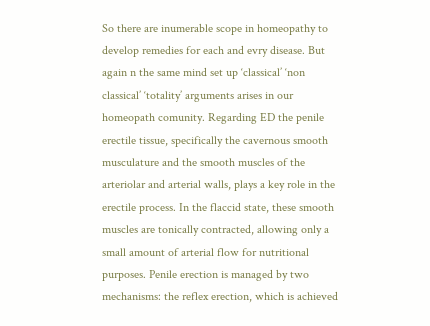So there are inumerable scope in homeopathy to develop remedies for each and evry disease. But again n the same mind set up ‘classical’ ‘non classical’ ‘totality’ arguments arises in our homeopath comunity. Regarding ED the penile erectile tissue, specifically the cavernous smooth musculature and the smooth muscles of the arteriolar and arterial walls, plays a key role in the erectile process. In the flaccid state, these smooth muscles are tonically contracted, allowing only a small amount of arterial flow for nutritional purposes. Penile erection is managed by two mechanisms: the reflex erection, which is achieved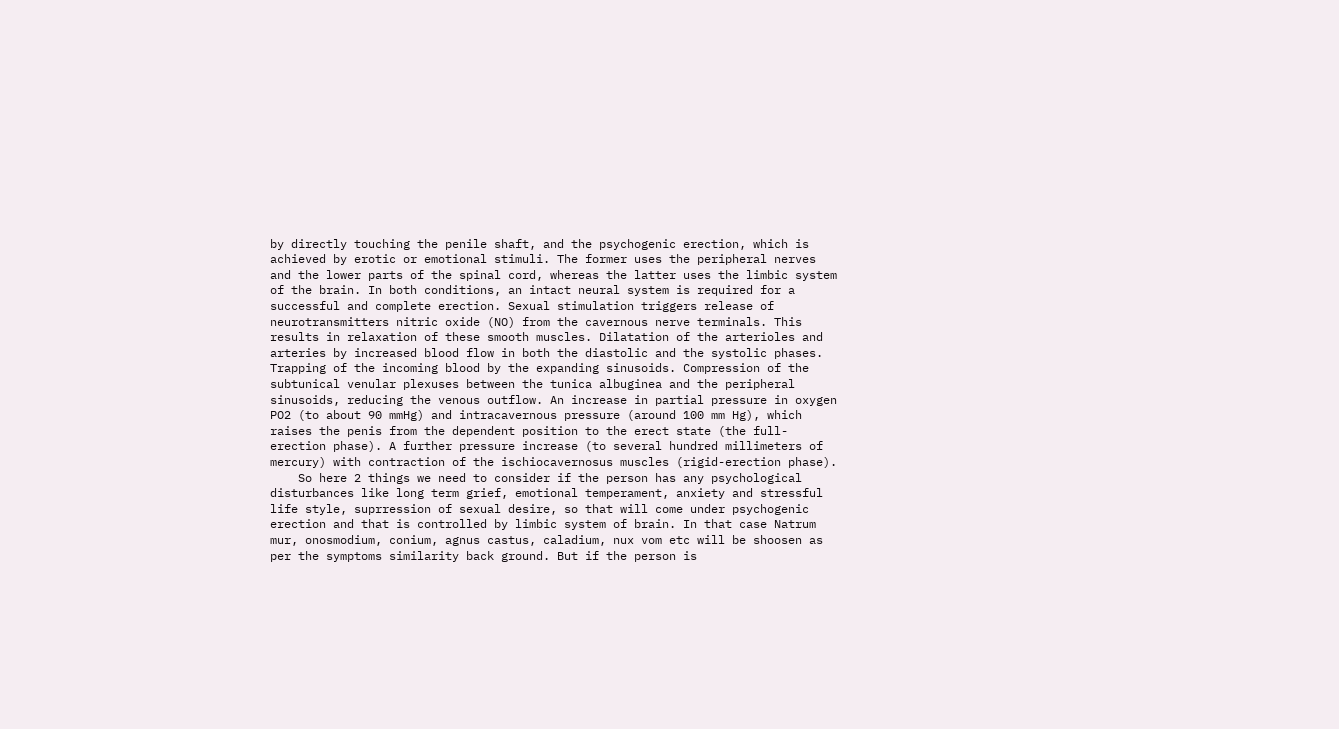by directly touching the penile shaft, and the psychogenic erection, which is achieved by erotic or emotional stimuli. The former uses the peripheral nerves and the lower parts of the spinal cord, whereas the latter uses the limbic system of the brain. In both conditions, an intact neural system is required for a successful and complete erection. Sexual stimulation triggers release of neurotransmitters nitric oxide (NO) from the cavernous nerve terminals. This results in relaxation of these smooth muscles. Dilatation of the arterioles and arteries by increased blood flow in both the diastolic and the systolic phases. Trapping of the incoming blood by the expanding sinusoids. Compression of the subtunical venular plexuses between the tunica albuginea and the peripheral sinusoids, reducing the venous outflow. An increase in partial pressure in oxygen PO2 (to about 90 mmHg) and intracavernous pressure (around 100 mm Hg), which raises the penis from the dependent position to the erect state (the full-erection phase). A further pressure increase (to several hundred millimeters of mercury) with contraction of the ischiocavernosus muscles (rigid-erection phase).
    So here 2 things we need to consider if the person has any psychological disturbances like long term grief, emotional temperament, anxiety and stressful life style, suprression of sexual desire, so that will come under psychogenic erection and that is controlled by limbic system of brain. In that case Natrum mur, onosmodium, conium, agnus castus, caladium, nux vom etc will be shoosen as per the symptoms similarity back ground. But if the person is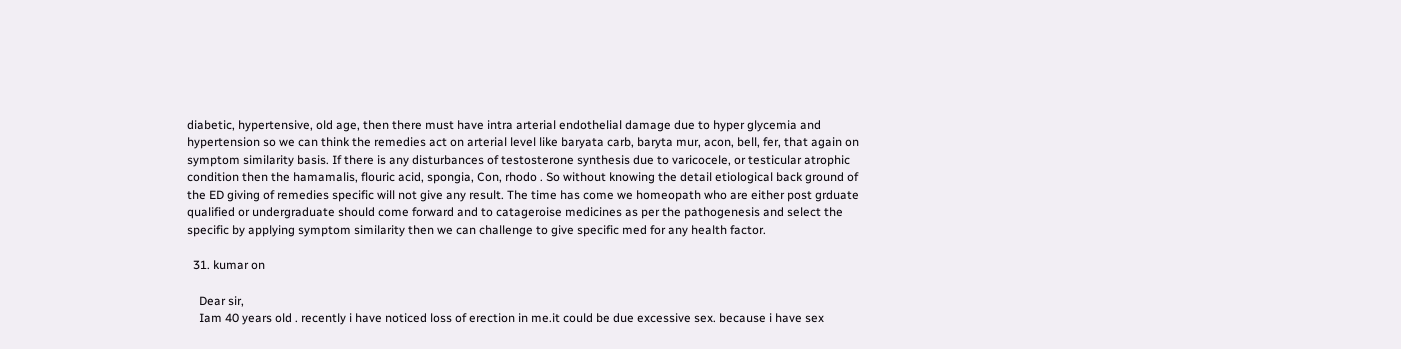diabetic, hypertensive, old age, then there must have intra arterial endothelial damage due to hyper glycemia and hypertension so we can think the remedies act on arterial level like baryata carb, baryta mur, acon, bell, fer, that again on symptom similarity basis. If there is any disturbances of testosterone synthesis due to varicocele, or testicular atrophic condition then the hamamalis, flouric acid, spongia, Con, rhodo . So without knowing the detail etiological back ground of the ED giving of remedies specific will not give any result. The time has come we homeopath who are either post grduate qualified or undergraduate should come forward and to catageroise medicines as per the pathogenesis and select the specific by applying symptom similarity then we can challenge to give specific med for any health factor.

  31. kumar on

    Dear sir,
    Iam 40 years old . recently i have noticed loss of erection in me.it could be due excessive sex. because i have sex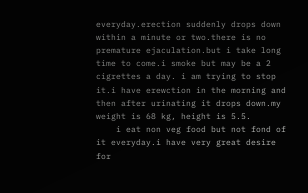everyday.erection suddenly drops down within a minute or two.there is no premature ejaculation.but i take long time to come.i smoke but may be a 2 cigrettes a day. i am trying to stop it.i have erewction in the morning and then after urinating it drops down.my weight is 68 kg, height is 5.5.
    i eat non veg food but not fond of it everyday.i have very great desire for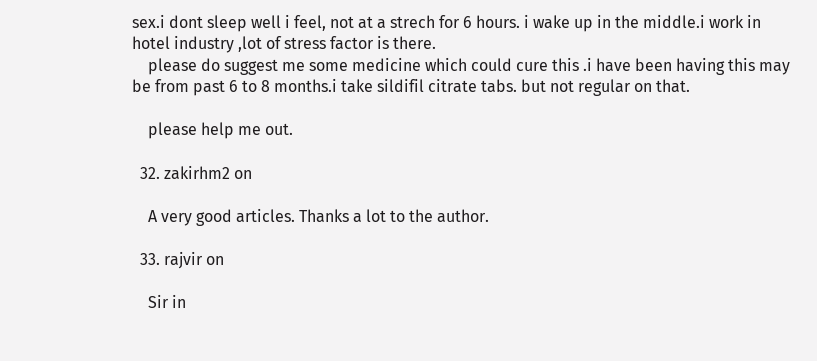sex.i dont sleep well i feel, not at a strech for 6 hours. i wake up in the middle.i work in hotel industry ,lot of stress factor is there.
    please do suggest me some medicine which could cure this .i have been having this may be from past 6 to 8 months.i take sildifil citrate tabs. but not regular on that.

    please help me out.

  32. zakirhm2 on

    A very good articles. Thanks a lot to the author.

  33. rajvir on

    Sir in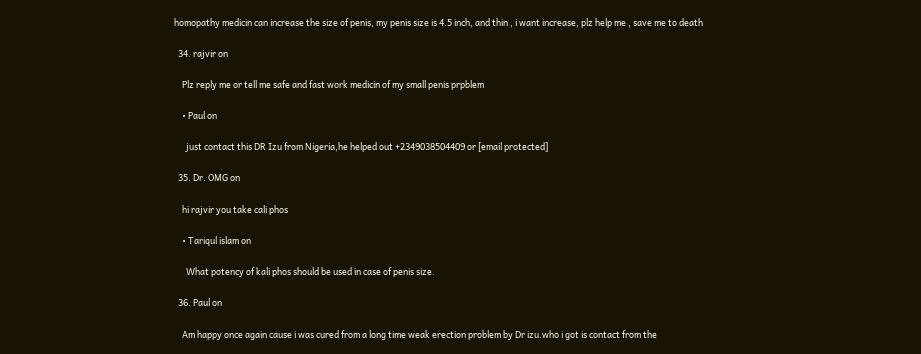homopathy medicin can increase the size of penis, my penis size is 4.5 inch, and thin , i want increase, plz help me , save me to death

  34. rajvir on

    Plz reply me or tell me safe and fast work medicin of my small penis prpblem

    • Paul on

      just contact this DR Izu from Nigeria,he helped out +2349038504409 or [email protected]

  35. Dr. OMG on

    hi rajvir you take cali phos

    • Tariqul islam on

      What potency of kali phos should be used in case of penis size.

  36. Paul on

    Am happy once again cause i was cured from a long time weak erection problem by Dr izu.who i got is contact from the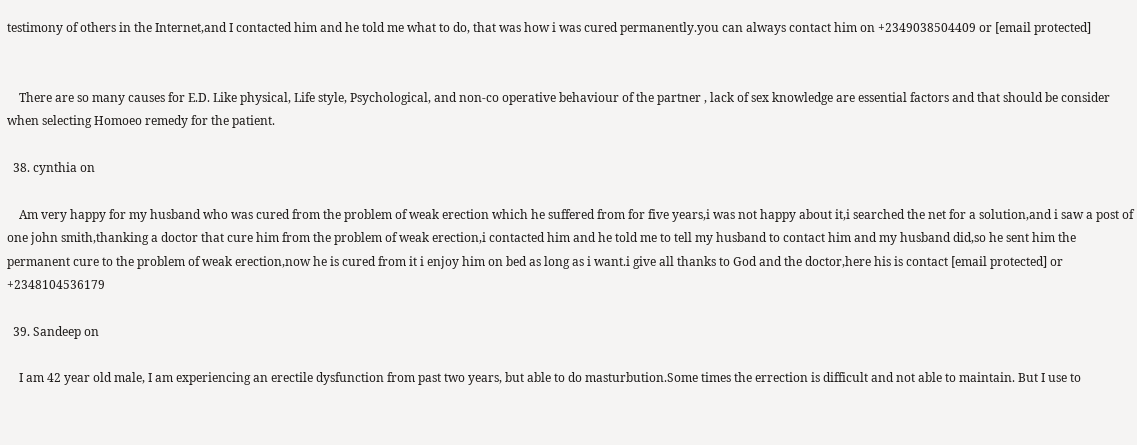testimony of others in the Internet,and I contacted him and he told me what to do, that was how i was cured permanently.you can always contact him on +2349038504409 or [email protected]


    There are so many causes for E.D. Like physical, Life style, Psychological, and non-co operative behaviour of the partner , lack of sex knowledge are essential factors and that should be consider when selecting Homoeo remedy for the patient.

  38. cynthia on

    Am very happy for my husband who was cured from the problem of weak erection which he suffered from for five years,i was not happy about it,i searched the net for a solution,and i saw a post of one john smith,thanking a doctor that cure him from the problem of weak erection,i contacted him and he told me to tell my husband to contact him and my husband did,so he sent him the permanent cure to the problem of weak erection,now he is cured from it i enjoy him on bed as long as i want.i give all thanks to God and the doctor,here his is contact [email protected] or +2348104536179

  39. Sandeep on

    I am 42 year old male, I am experiencing an erectile dysfunction from past two years, but able to do masturbution.Some times the errection is difficult and not able to maintain. But I use to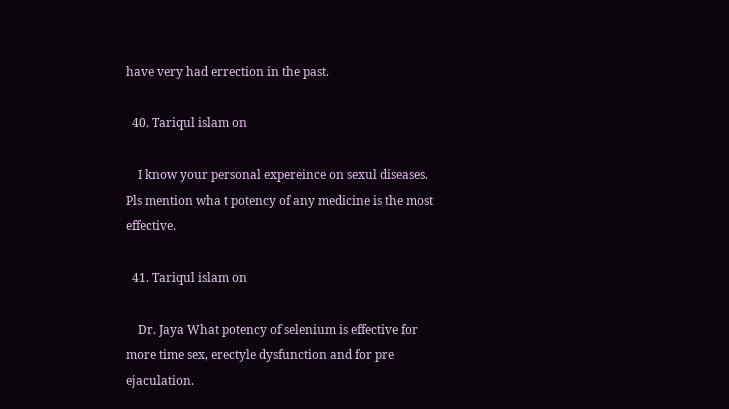have very had errection in the past.

  40. Tariqul islam on

    I know your personal expereince on sexul diseases. Pls mention wha t potency of any medicine is the most effective.

  41. Tariqul islam on

    Dr. Jaya What potency of selenium is effective for more time sex, erectyle dysfunction and for pre ejaculation.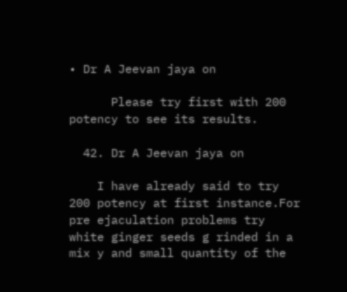• Dr A Jeevan jaya on

      Please try first with 200 potency to see its results.

  42. Dr A Jeevan jaya on

    I have already said to try 200 potency at first instance.For pre ejaculation problems try white ginger seeds g rinded in a mix y and small quantity of the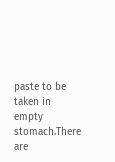paste to be taken in empty stomach.There are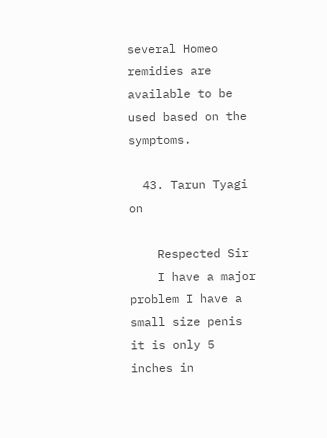several Homeo remidies are available to be used based on the symptoms.

  43. Tarun Tyagi on

    Respected Sir
    I have a major problem I have a small size penis it is only 5 inches in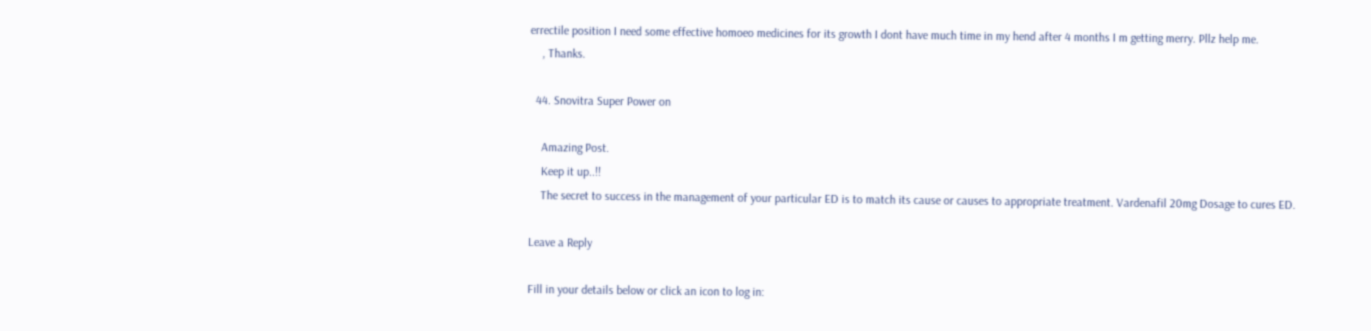errectile position I need some effective homoeo medicines for its growth I dont have much time in my hend after 4 months I m getting merry. Pllz help me.
    , Thanks.

  44. Snovitra Super Power on

    Amazing Post.
    Keep it up..!!
    The secret to success in the management of your particular ED is to match its cause or causes to appropriate treatment. Vardenafil 20mg Dosage to cures ED.

Leave a Reply

Fill in your details below or click an icon to log in: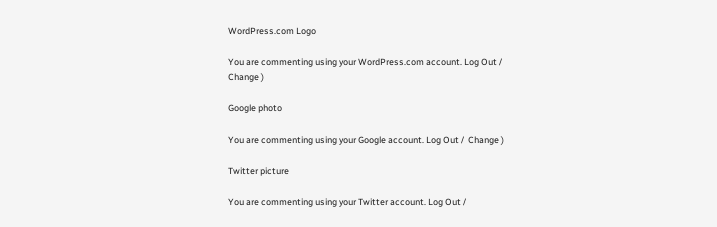WordPress.com Logo

You are commenting using your WordPress.com account. Log Out /  Change )

Google photo

You are commenting using your Google account. Log Out /  Change )

Twitter picture

You are commenting using your Twitter account. Log Out /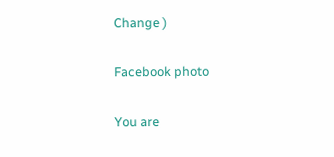Change )

Facebook photo

You are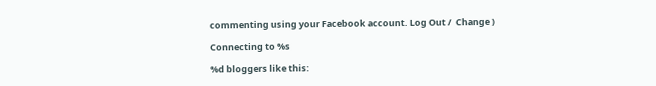commenting using your Facebook account. Log Out /  Change )

Connecting to %s

%d bloggers like this: